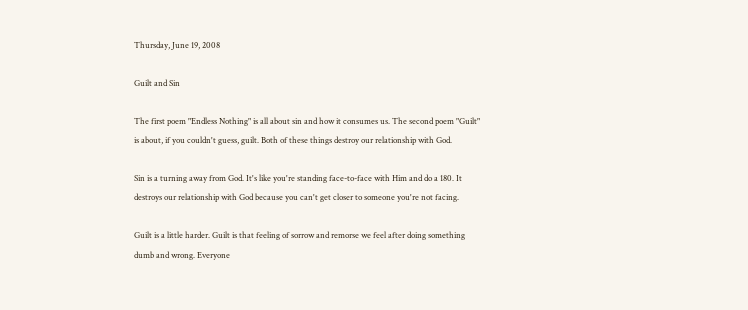Thursday, June 19, 2008

Guilt and Sin

The first poem "Endless Nothing" is all about sin and how it consumes us. The second poem "Guilt" is about, if you couldn't guess, guilt. Both of these things destroy our relationship with God.

Sin is a turning away from God. It's like you're standing face-to-face with Him and do a 180. It destroys our relationship with God because you can't get closer to someone you're not facing.

Guilt is a little harder. Guilt is that feeling of sorrow and remorse we feel after doing something dumb and wrong. Everyone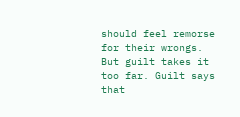should feel remorse for their wrongs. But guilt takes it too far. Guilt says that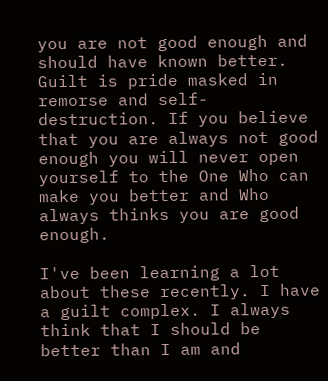you are not good enough and should have known better. Guilt is pride masked in remorse and self-destruction. If you believe that you are always not good enough you will never open yourself to the One Who can make you better and Who always thinks you are good enough.

I've been learning a lot about these recently. I have a guilt complex. I always think that I should be better than I am and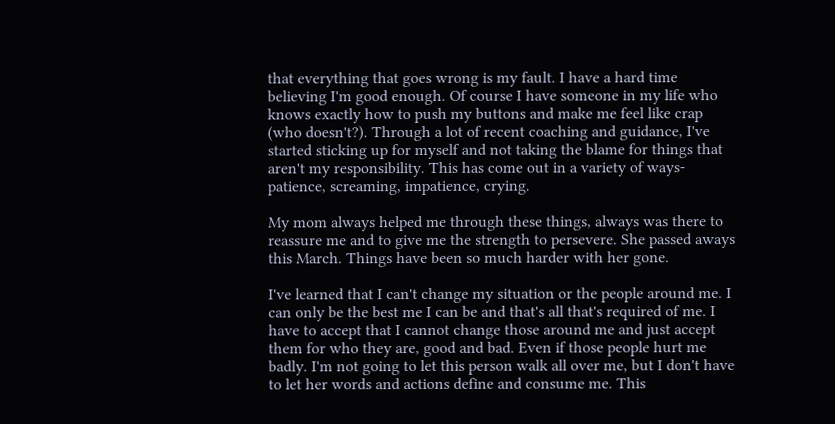that everything that goes wrong is my fault. I have a hard time believing I'm good enough. Of course I have someone in my life who knows exactly how to push my buttons and make me feel like crap (who doesn't?). Through a lot of recent coaching and guidance, I've started sticking up for myself and not taking the blame for things that aren't my responsibility. This has come out in a variety of ways- patience, screaming, impatience, crying.

My mom always helped me through these things, always was there to reassure me and to give me the strength to persevere. She passed aways this March. Things have been so much harder with her gone.

I've learned that I can't change my situation or the people around me. I can only be the best me I can be and that's all that's required of me. I have to accept that I cannot change those around me and just accept them for who they are, good and bad. Even if those people hurt me badly. I'm not going to let this person walk all over me, but I don't have to let her words and actions define and consume me. This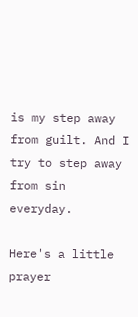is my step away from guilt. And I try to step away from sin everyday.

Here's a little prayer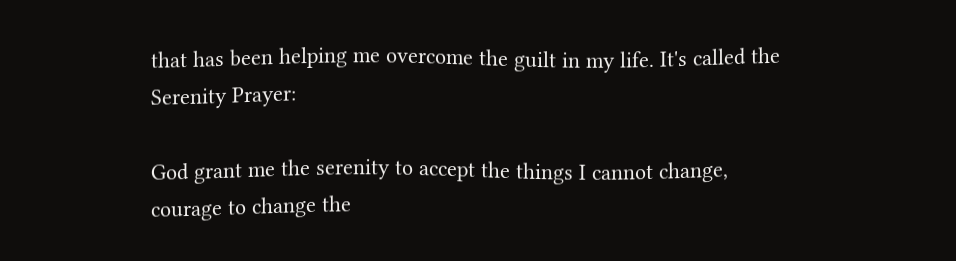that has been helping me overcome the guilt in my life. It's called the Serenity Prayer:

God grant me the serenity to accept the things I cannot change, courage to change the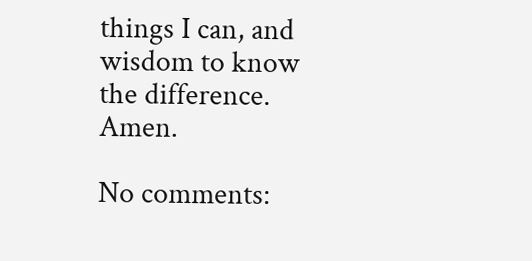things I can, and wisdom to know the difference. Amen.

No comments: